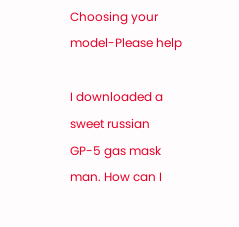Choosing your model-Please help

I downloaded a sweet russian GP-5 gas mask man. How can I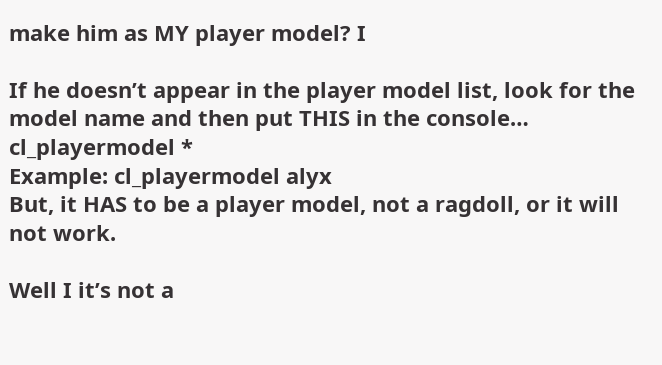make him as MY player model? I

If he doesn’t appear in the player model list, look for the model name and then put THIS in the console…
cl_playermodel *
Example: cl_playermodel alyx
But, it HAS to be a player model, not a ragdoll, or it will not work.

Well I it’s not a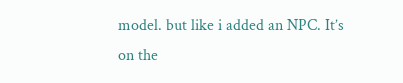model. but like i added an NPC. It’s on the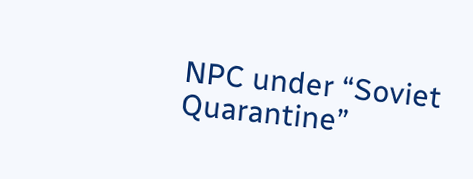NPC under “Soviet Quarantine”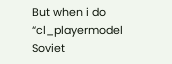But when i do “cl_playermodel Soviet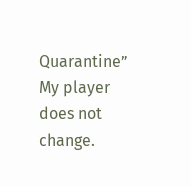Quarantine” My player does not change.